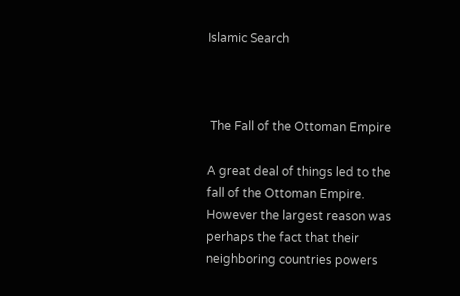Islamic Search



 The Fall of the Ottoman Empire

A great deal of things led to the fall of the Ottoman Empire. However the largest reason was perhaps the fact that their neighboring countries powers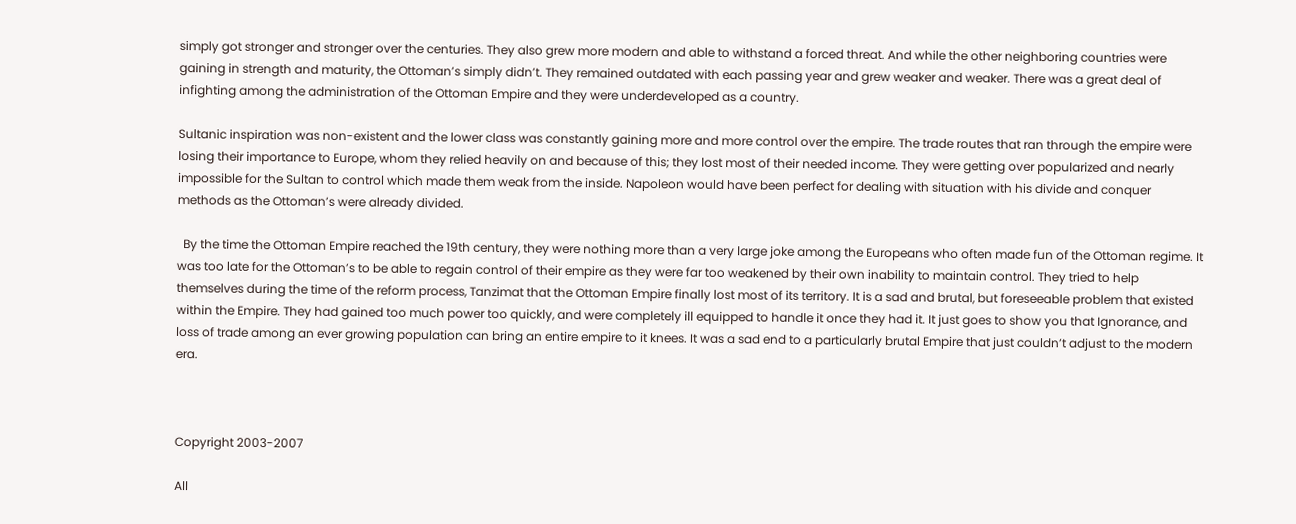simply got stronger and stronger over the centuries. They also grew more modern and able to withstand a forced threat. And while the other neighboring countries were gaining in strength and maturity, the Ottoman’s simply didn’t. They remained outdated with each passing year and grew weaker and weaker. There was a great deal of infighting among the administration of the Ottoman Empire and they were underdeveloped as a country.

Sultanic inspiration was non-existent and the lower class was constantly gaining more and more control over the empire. The trade routes that ran through the empire were losing their importance to Europe, whom they relied heavily on and because of this; they lost most of their needed income. They were getting over popularized and nearly impossible for the Sultan to control which made them weak from the inside. Napoleon would have been perfect for dealing with situation with his divide and conquer methods as the Ottoman’s were already divided.

  By the time the Ottoman Empire reached the 19th century, they were nothing more than a very large joke among the Europeans who often made fun of the Ottoman regime. It was too late for the Ottoman’s to be able to regain control of their empire as they were far too weakened by their own inability to maintain control. They tried to help themselves during the time of the reform process, Tanzimat that the Ottoman Empire finally lost most of its territory. It is a sad and brutal, but foreseeable problem that existed within the Empire. They had gained too much power too quickly, and were completely ill equipped to handle it once they had it. It just goes to show you that Ignorance, and loss of trade among an ever growing population can bring an entire empire to it knees. It was a sad end to a particularly brutal Empire that just couldn’t adjust to the modern era.



Copyright 2003-2007

All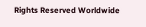Rights Reserved Worldwide